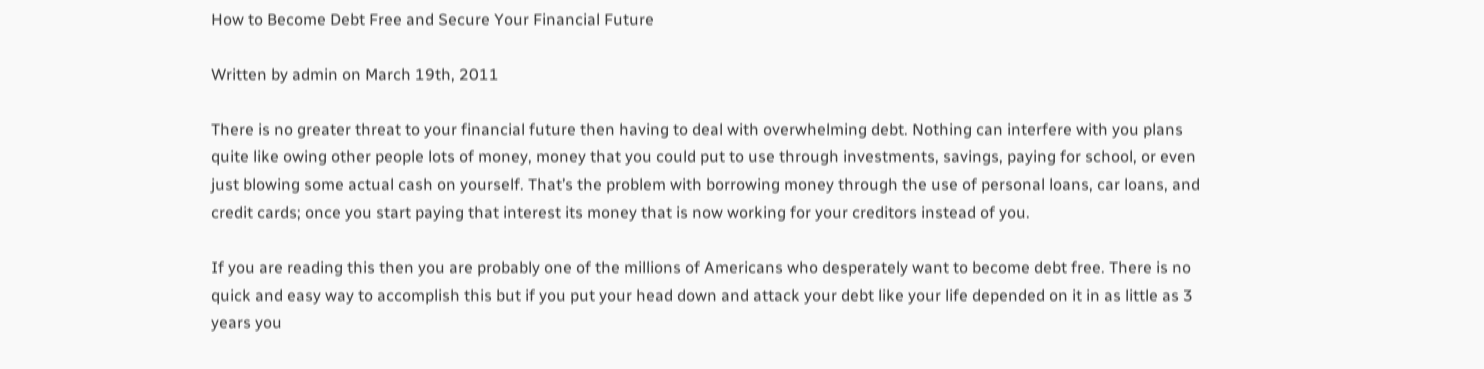How to Become Debt Free and Secure Your Financial Future

Written by admin on March 19th, 2011

There is no greater threat to your financial future then having to deal with overwhelming debt. Nothing can interfere with you plans quite like owing other people lots of money, money that you could put to use through investments, savings, paying for school, or even just blowing some actual cash on yourself. That’s the problem with borrowing money through the use of personal loans, car loans, and credit cards; once you start paying that interest its money that is now working for your creditors instead of you.

If you are reading this then you are probably one of the millions of Americans who desperately want to become debt free. There is no quick and easy way to accomplish this but if you put your head down and attack your debt like your life depended on it in as little as 3 years you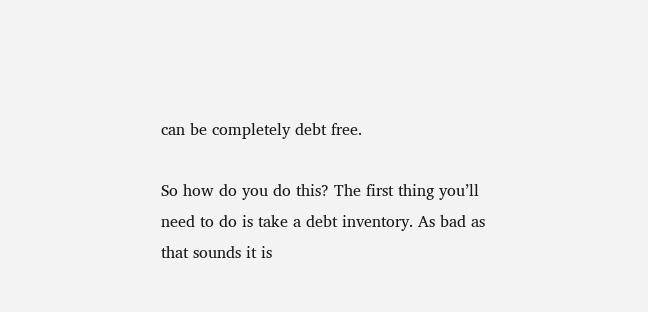can be completely debt free.

So how do you do this? The first thing you’ll need to do is take a debt inventory. As bad as that sounds it is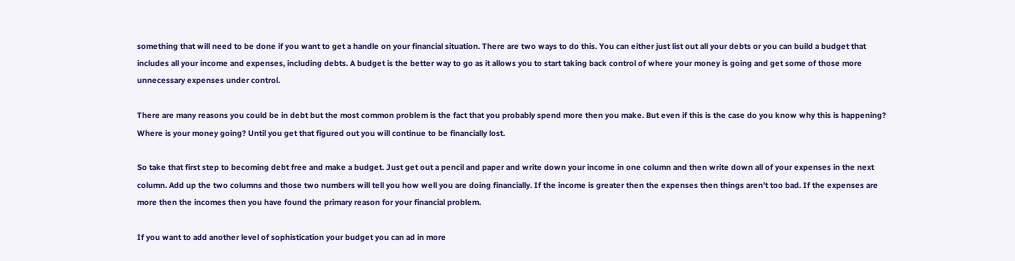something that will need to be done if you want to get a handle on your financial situation. There are two ways to do this. You can either just list out all your debts or you can build a budget that includes all your income and expenses, including debts. A budget is the better way to go as it allows you to start taking back control of where your money is going and get some of those more unnecessary expenses under control.

There are many reasons you could be in debt but the most common problem is the fact that you probably spend more then you make. But even if this is the case do you know why this is happening? Where is your money going? Until you get that figured out you will continue to be financially lost.

So take that first step to becoming debt free and make a budget. Just get out a pencil and paper and write down your income in one column and then write down all of your expenses in the next column. Add up the two columns and those two numbers will tell you how well you are doing financially. If the income is greater then the expenses then things aren’t too bad. If the expenses are more then the incomes then you have found the primary reason for your financial problem.

If you want to add another level of sophistication your budget you can ad in more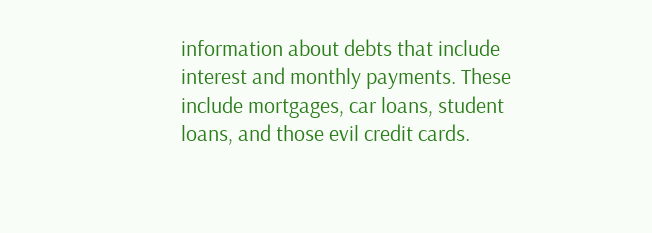information about debts that include interest and monthly payments. These include mortgages, car loans, student loans, and those evil credit cards.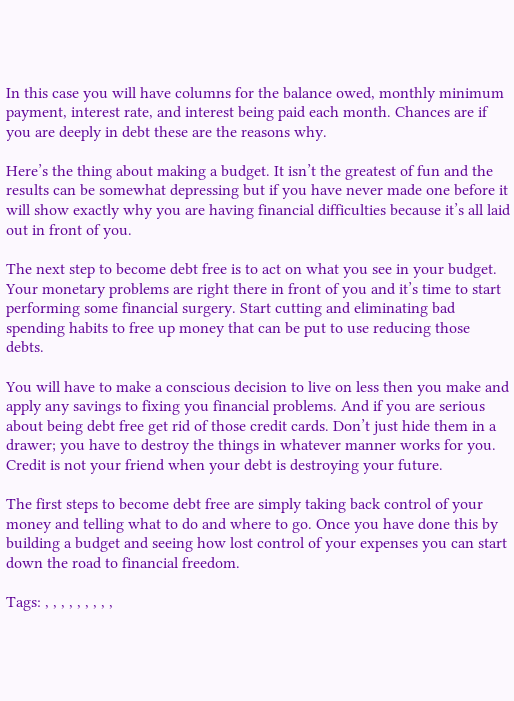In this case you will have columns for the balance owed, monthly minimum payment, interest rate, and interest being paid each month. Chances are if you are deeply in debt these are the reasons why.

Here’s the thing about making a budget. It isn’t the greatest of fun and the results can be somewhat depressing but if you have never made one before it will show exactly why you are having financial difficulties because it’s all laid out in front of you.

The next step to become debt free is to act on what you see in your budget. Your monetary problems are right there in front of you and it’s time to start performing some financial surgery. Start cutting and eliminating bad spending habits to free up money that can be put to use reducing those debts.

You will have to make a conscious decision to live on less then you make and apply any savings to fixing you financial problems. And if you are serious about being debt free get rid of those credit cards. Don’t just hide them in a drawer; you have to destroy the things in whatever manner works for you. Credit is not your friend when your debt is destroying your future.

The first steps to become debt free are simply taking back control of your money and telling what to do and where to go. Once you have done this by building a budget and seeing how lost control of your expenses you can start down the road to financial freedom.

Tags: , , , , , , , , ,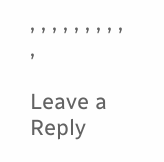, , , , , , , , , ,

Leave a Reply